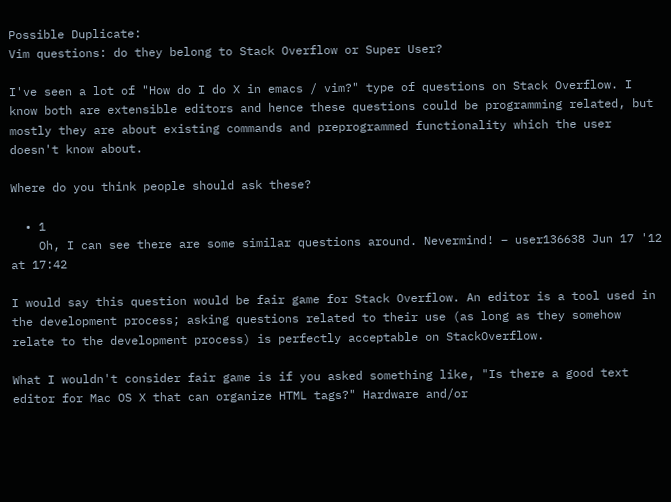Possible Duplicate:
Vim questions: do they belong to Stack Overflow or Super User?

I've seen a lot of "How do I do X in emacs / vim?" type of questions on Stack Overflow. I know both are extensible editors and hence these questions could be programming related, but mostly they are about existing commands and preprogrammed functionality which the user doesn't know about.

Where do you think people should ask these?

  • 1
    Oh, I can see there are some similar questions around. Nevermind! – user136638 Jun 17 '12 at 17:42

I would say this question would be fair game for Stack Overflow. An editor is a tool used in the development process; asking questions related to their use (as long as they somehow relate to the development process) is perfectly acceptable on StackOverflow.

What I wouldn't consider fair game is if you asked something like, "Is there a good text editor for Mac OS X that can organize HTML tags?" Hardware and/or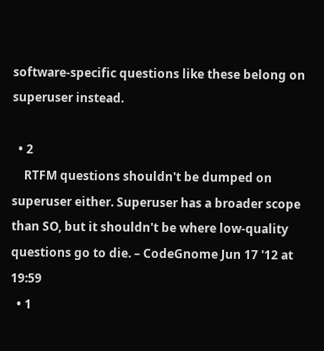software-specific questions like these belong on superuser instead.

  • 2
    RTFM questions shouldn't be dumped on superuser either. Superuser has a broader scope than SO, but it shouldn't be where low-quality questions go to die. – CodeGnome Jun 17 '12 at 19:59
  • 1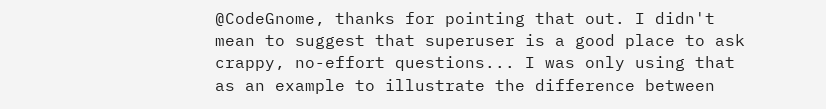@CodeGnome, thanks for pointing that out. I didn't mean to suggest that superuser is a good place to ask crappy, no-effort questions... I was only using that as an example to illustrate the difference between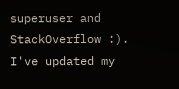superuser and StackOverflow :). I've updated my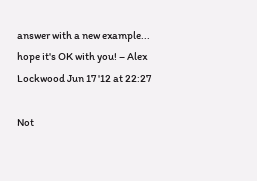answer with a new example... hope it's OK with you! – Alex Lockwood Jun 17 '12 at 22:27

Not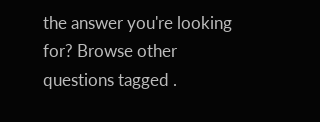the answer you're looking for? Browse other questions tagged .